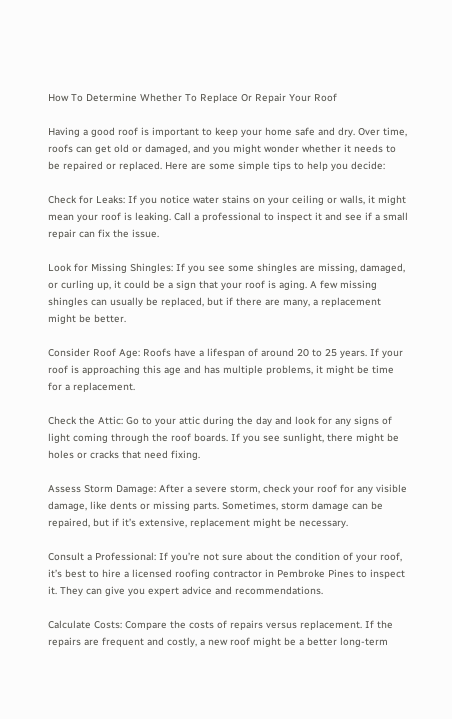How To Determine Whether To Replace Or Repair Your Roof

Having a good roof is important to keep your home safe and dry. Over time, roofs can get old or damaged, and you might wonder whether it needs to be repaired or replaced. Here are some simple tips to help you decide:

Check for Leaks: If you notice water stains on your ceiling or walls, it might mean your roof is leaking. Call a professional to inspect it and see if a small repair can fix the issue.

Look for Missing Shingles: If you see some shingles are missing, damaged, or curling up, it could be a sign that your roof is aging. A few missing shingles can usually be replaced, but if there are many, a replacement might be better.

Consider Roof Age: Roofs have a lifespan of around 20 to 25 years. If your roof is approaching this age and has multiple problems, it might be time for a replacement.

Check the Attic: Go to your attic during the day and look for any signs of light coming through the roof boards. If you see sunlight, there might be holes or cracks that need fixing.

Assess Storm Damage: After a severe storm, check your roof for any visible damage, like dents or missing parts. Sometimes, storm damage can be repaired, but if it’s extensive, replacement might be necessary.

Consult a Professional: If you’re not sure about the condition of your roof, it’s best to hire a licensed roofing contractor in Pembroke Pines to inspect it. They can give you expert advice and recommendations.

Calculate Costs: Compare the costs of repairs versus replacement. If the repairs are frequent and costly, a new roof might be a better long-term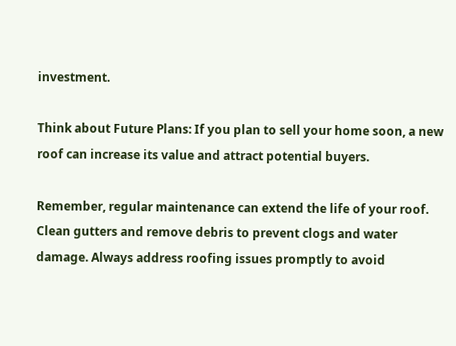investment.

Think about Future Plans: If you plan to sell your home soon, a new roof can increase its value and attract potential buyers.

Remember, regular maintenance can extend the life of your roof. Clean gutters and remove debris to prevent clogs and water damage. Always address roofing issues promptly to avoid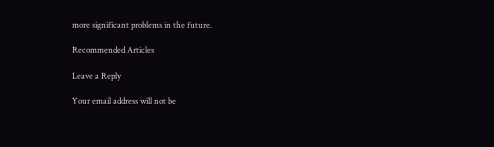more significant problems in the future.

Recommended Articles

Leave a Reply

Your email address will not be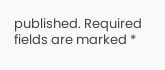published. Required fields are marked *